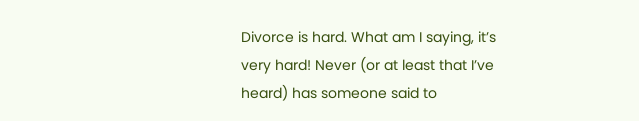Divorce is hard. What am I saying, it’s very hard! Never (or at least that I’ve heard) has someone said to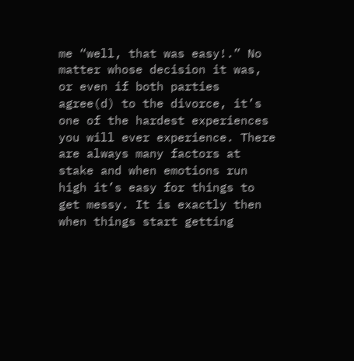me “well, that was easy!.” No matter whose decision it was, or even if both parties agree(d) to the divorce, it’s one of the hardest experiences you will ever experience. There are always many factors at stake and when emotions run high it’s easy for things to get messy. It is exactly then when things start getting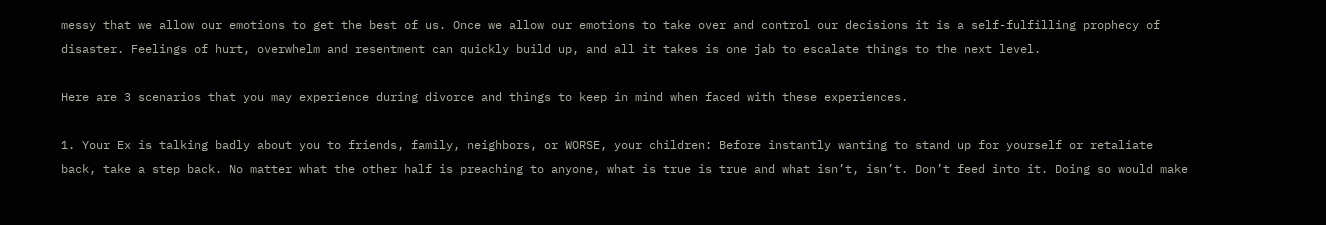messy that we allow our emotions to get the best of us. Once we allow our emotions to take over and control our decisions it is a self-fulfilling prophecy of disaster. Feelings of hurt, overwhelm and resentment can quickly build up, and all it takes is one jab to escalate things to the next level.

Here are 3 scenarios that you may experience during divorce and things to keep in mind when faced with these experiences.

1. Your Ex is talking badly about you to friends, family, neighbors, or WORSE, your children: Before instantly wanting to stand up for yourself or retaliate back, take a step back. No matter what the other half is preaching to anyone, what is true is true and what isn’t, isn’t. Don’t feed into it. Doing so would make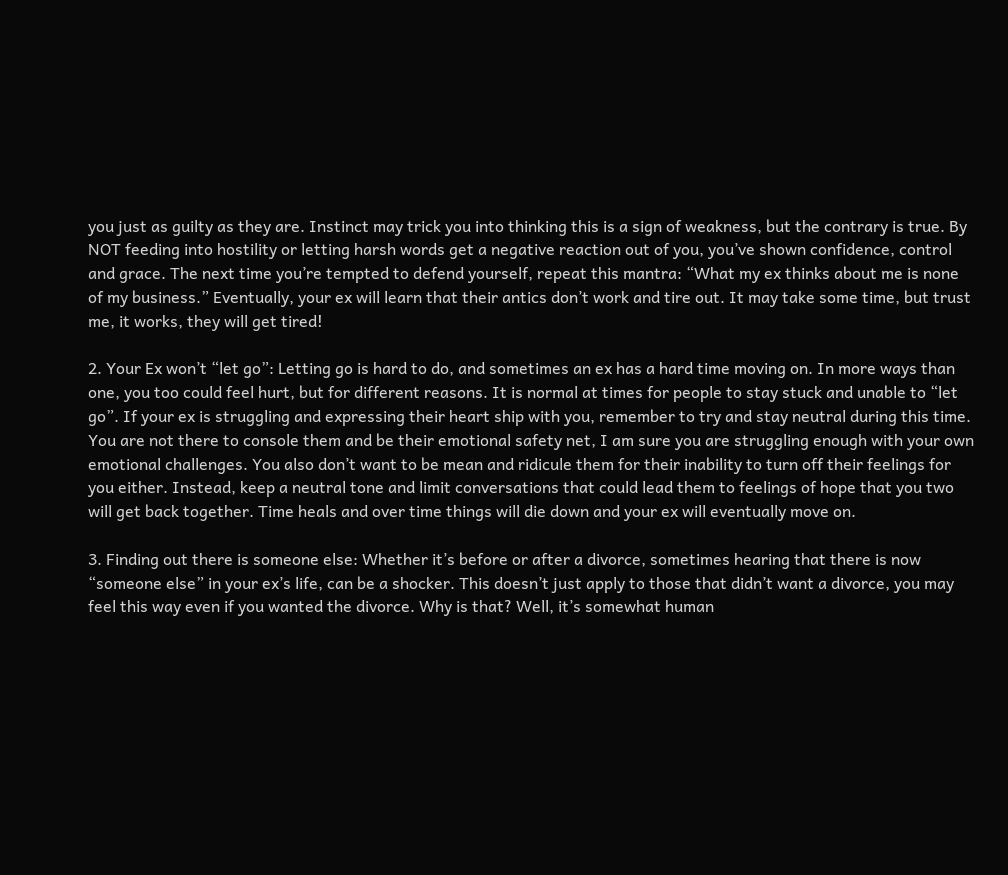you just as guilty as they are. Instinct may trick you into thinking this is a sign of weakness, but the contrary is true. By NOT feeding into hostility or letting harsh words get a negative reaction out of you, you’ve shown confidence, control and grace. The next time you’re tempted to defend yourself, repeat this mantra: “What my ex thinks about me is none of my business.” Eventually, your ex will learn that their antics don’t work and tire out. It may take some time, but trust me, it works, they will get tired!

2. Your Ex won’t “let go”: Letting go is hard to do, and sometimes an ex has a hard time moving on. In more ways than one, you too could feel hurt, but for different reasons. It is normal at times for people to stay stuck and unable to “let go”. If your ex is struggling and expressing their heart ship with you, remember to try and stay neutral during this time. You are not there to console them and be their emotional safety net, I am sure you are struggling enough with your own emotional challenges. You also don’t want to be mean and ridicule them for their inability to turn off their feelings for you either. Instead, keep a neutral tone and limit conversations that could lead them to feelings of hope that you two will get back together. Time heals and over time things will die down and your ex will eventually move on.

3. Finding out there is someone else: Whether it’s before or after a divorce, sometimes hearing that there is now “someone else” in your ex’s life, can be a shocker. This doesn’t just apply to those that didn’t want a divorce, you may feel this way even if you wanted the divorce. Why is that? Well, it’s somewhat human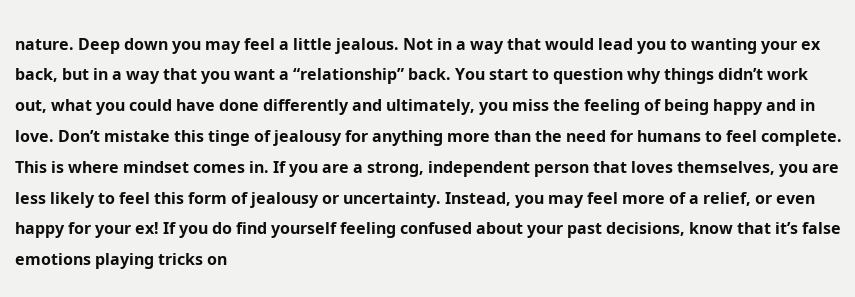nature. Deep down you may feel a little jealous. Not in a way that would lead you to wanting your ex back, but in a way that you want a “relationship” back. You start to question why things didn’t work out, what you could have done differently and ultimately, you miss the feeling of being happy and in love. Don’t mistake this tinge of jealousy for anything more than the need for humans to feel complete. This is where mindset comes in. If you are a strong, independent person that loves themselves, you are less likely to feel this form of jealousy or uncertainty. Instead, you may feel more of a relief, or even happy for your ex! If you do find yourself feeling confused about your past decisions, know that it’s false emotions playing tricks on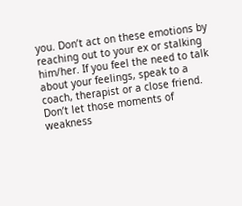you. Don’t act on these emotions by reaching out to your ex or stalking him/her. If you feel the need to talk about your feelings, speak to a coach, therapist or a close friend. Don’t let those moments of weakness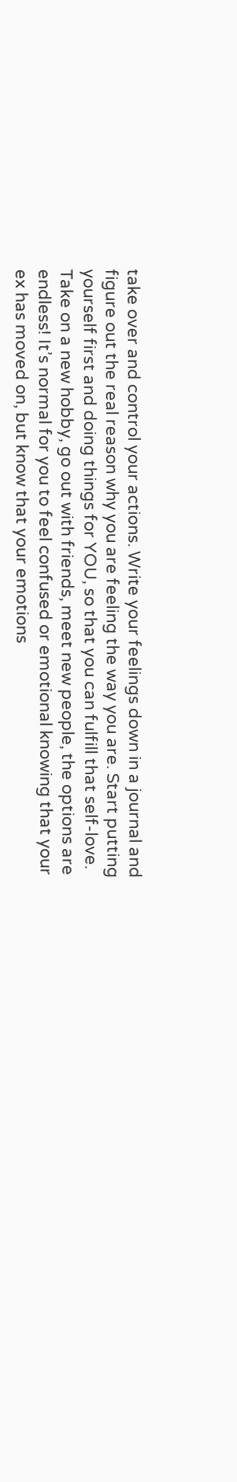take over and control your actions. Write your feelings down in a journal and figure out the real reason why you are feeling the way you are. Start putting yourself first and doing things for YOU, so that you can fulfill that self-love. Take on a new hobby, go out with friends, meet new people, the options are endless! It’s normal for you to feel confused or emotional knowing that your ex has moved on, but know that your emotions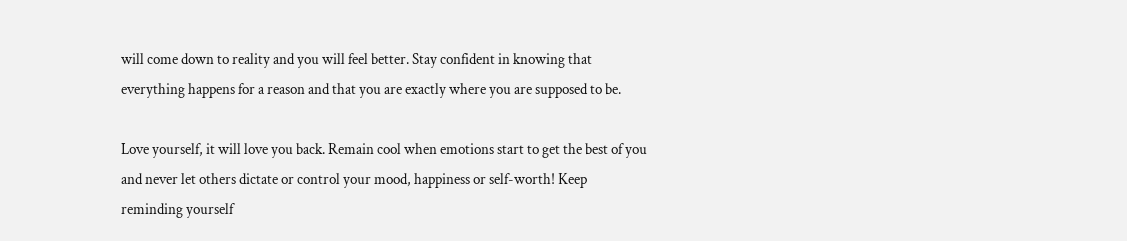will come down to reality and you will feel better. Stay confident in knowing that everything happens for a reason and that you are exactly where you are supposed to be.

Love yourself, it will love you back. Remain cool when emotions start to get the best of you and never let others dictate or control your mood, happiness or self-worth! Keep reminding yourself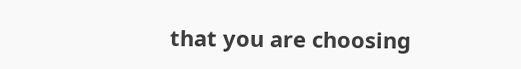that you are choosing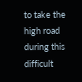to take the high road during this difficult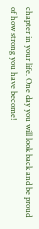chapter in your life. One day you will look back and be proud of how strong you have become!